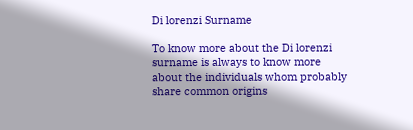Di lorenzi Surname

To know more about the Di lorenzi surname is always to know more about the individuals whom probably share common origins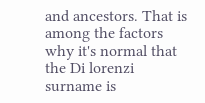and ancestors. That is among the factors why it's normal that the Di lorenzi surname is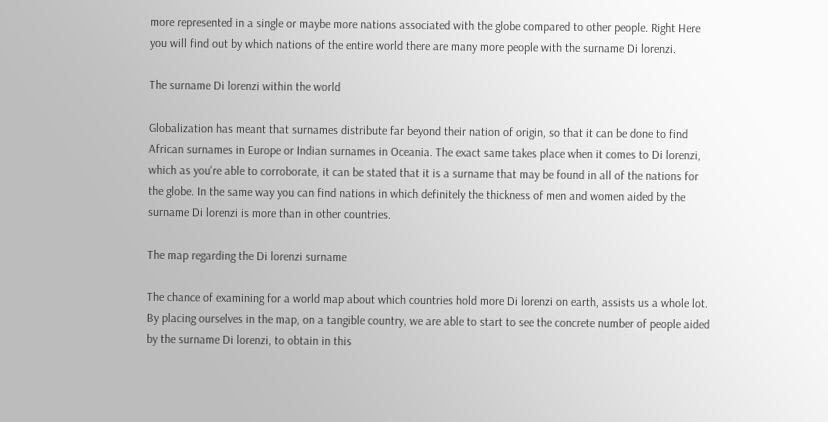more represented in a single or maybe more nations associated with the globe compared to other people. Right Here you will find out by which nations of the entire world there are many more people with the surname Di lorenzi.

The surname Di lorenzi within the world

Globalization has meant that surnames distribute far beyond their nation of origin, so that it can be done to find African surnames in Europe or Indian surnames in Oceania. The exact same takes place when it comes to Di lorenzi, which as you're able to corroborate, it can be stated that it is a surname that may be found in all of the nations for the globe. In the same way you can find nations in which definitely the thickness of men and women aided by the surname Di lorenzi is more than in other countries.

The map regarding the Di lorenzi surname

The chance of examining for a world map about which countries hold more Di lorenzi on earth, assists us a whole lot. By placing ourselves in the map, on a tangible country, we are able to start to see the concrete number of people aided by the surname Di lorenzi, to obtain in this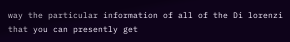way the particular information of all of the Di lorenzi that you can presently get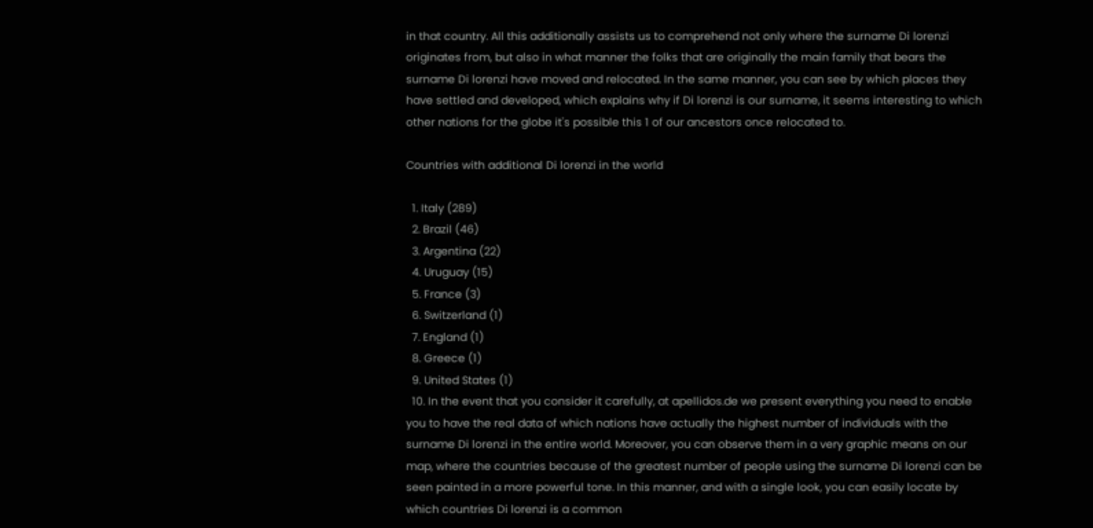in that country. All this additionally assists us to comprehend not only where the surname Di lorenzi originates from, but also in what manner the folks that are originally the main family that bears the surname Di lorenzi have moved and relocated. In the same manner, you can see by which places they have settled and developed, which explains why if Di lorenzi is our surname, it seems interesting to which other nations for the globe it's possible this 1 of our ancestors once relocated to.

Countries with additional Di lorenzi in the world

  1. Italy (289)
  2. Brazil (46)
  3. Argentina (22)
  4. Uruguay (15)
  5. France (3)
  6. Switzerland (1)
  7. England (1)
  8. Greece (1)
  9. United States (1)
  10. In the event that you consider it carefully, at apellidos.de we present everything you need to enable you to have the real data of which nations have actually the highest number of individuals with the surname Di lorenzi in the entire world. Moreover, you can observe them in a very graphic means on our map, where the countries because of the greatest number of people using the surname Di lorenzi can be seen painted in a more powerful tone. In this manner, and with a single look, you can easily locate by which countries Di lorenzi is a common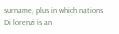surname, plus in which nations Di lorenzi is an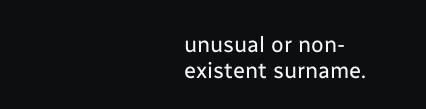unusual or non-existent surname.